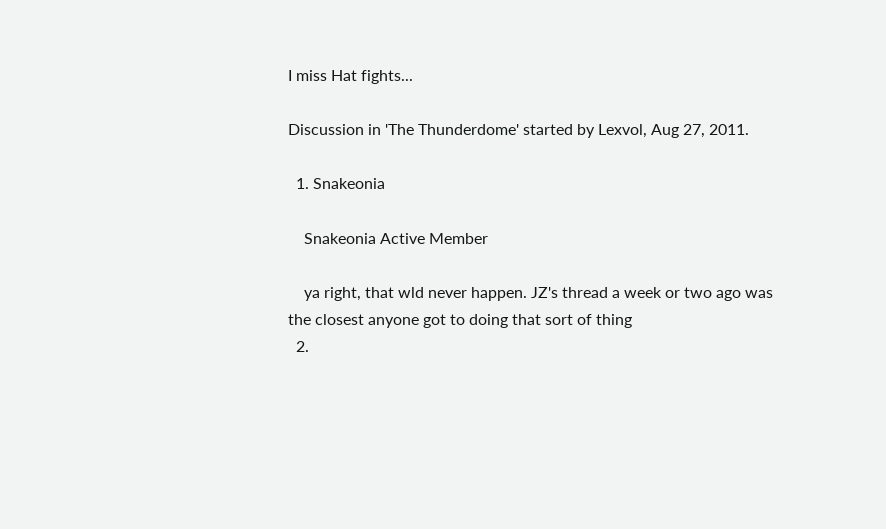I miss Hat fights...

Discussion in 'The Thunderdome' started by Lexvol, Aug 27, 2011.

  1. Snakeonia

    Snakeonia Active Member

    ya right, that wld never happen. JZ's thread a week or two ago was the closest anyone got to doing that sort of thing
  2.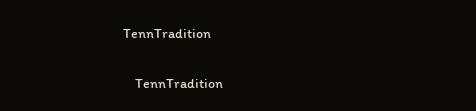TennTradition

    TennTradition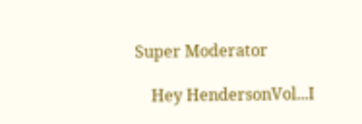Super Moderator

    Hey HendersonVol...I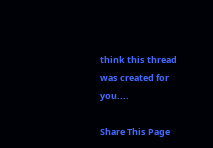think this thread was created for you....

Share This Page